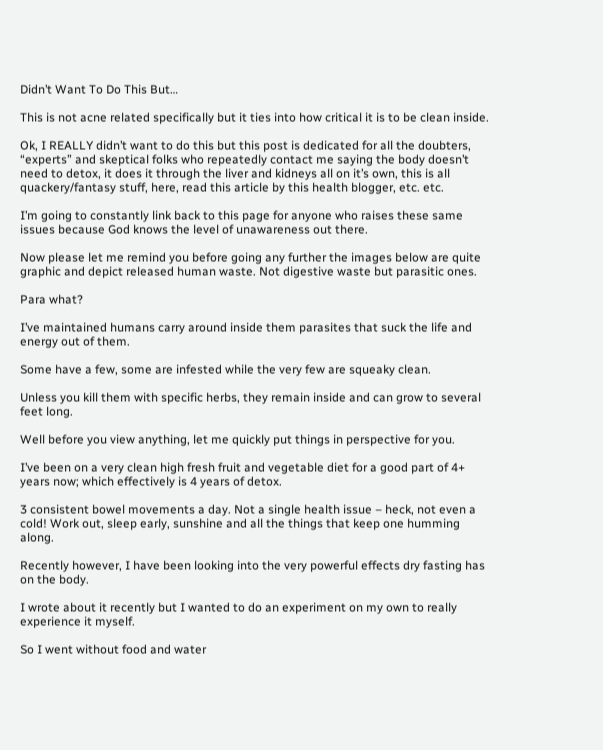Didn’t Want To Do This But…

This is not acne related specifically but it ties into how critical it is to be clean inside.

Ok, I REALLY didn’t want to do this but this post is dedicated for all the doubters, “experts” and skeptical folks who repeatedly contact me saying the body doesn’t need to detox, it does it through the liver and kidneys all on it’s own, this is all quackery/fantasy stuff, here, read this article by this health blogger, etc. etc.

I’m going to constantly link back to this page for anyone who raises these same issues because God knows the level of unawareness out there.

Now please let me remind you before going any further the images below are quite graphic and depict released human waste. Not digestive waste but parasitic ones.

Para what?

I’ve maintained humans carry around inside them parasites that suck the life and energy out of them.

Some have a few, some are infested while the very few are squeaky clean.

Unless you kill them with specific herbs, they remain inside and can grow to several feet long.

Well before you view anything, let me quickly put things in perspective for you.

I’ve been on a very clean high fresh fruit and vegetable diet for a good part of 4+ years now; which effectively is 4 years of detox.

3 consistent bowel movements a day. Not a single health issue – heck, not even a cold! Work out, sleep early, sunshine and all the things that keep one humming along.

Recently however, I have been looking into the very powerful effects dry fasting has on the body.

I wrote about it recently but I wanted to do an experiment on my own to really experience it myself.

So I went without food and water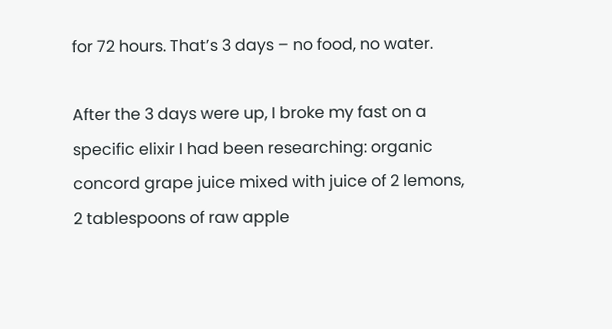for 72 hours. That’s 3 days – no food, no water.

After the 3 days were up, I broke my fast on a specific elixir I had been researching: organic concord grape juice mixed with juice of 2 lemons, 2 tablespoons of raw apple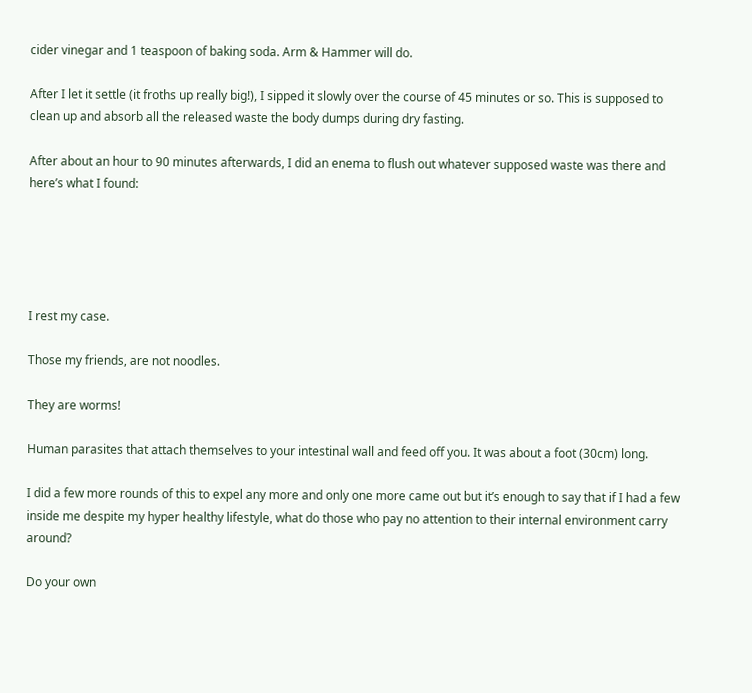cider vinegar and 1 teaspoon of baking soda. Arm & Hammer will do.

After I let it settle (it froths up really big!), I sipped it slowly over the course of 45 minutes or so. This is supposed to clean up and absorb all the released waste the body dumps during dry fasting.

After about an hour to 90 minutes afterwards, I did an enema to flush out whatever supposed waste was there and here’s what I found:





I rest my case.

Those my friends, are not noodles.

They are worms!

Human parasites that attach themselves to your intestinal wall and feed off you. It was about a foot (30cm) long.

I did a few more rounds of this to expel any more and only one more came out but it’s enough to say that if I had a few inside me despite my hyper healthy lifestyle, what do those who pay no attention to their internal environment carry around?

Do your own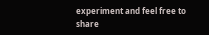experiment and feel free to share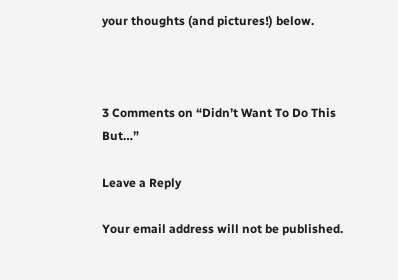your thoughts (and pictures!) below.



3 Comments on “Didn’t Want To Do This But…”

Leave a Reply

Your email address will not be published.